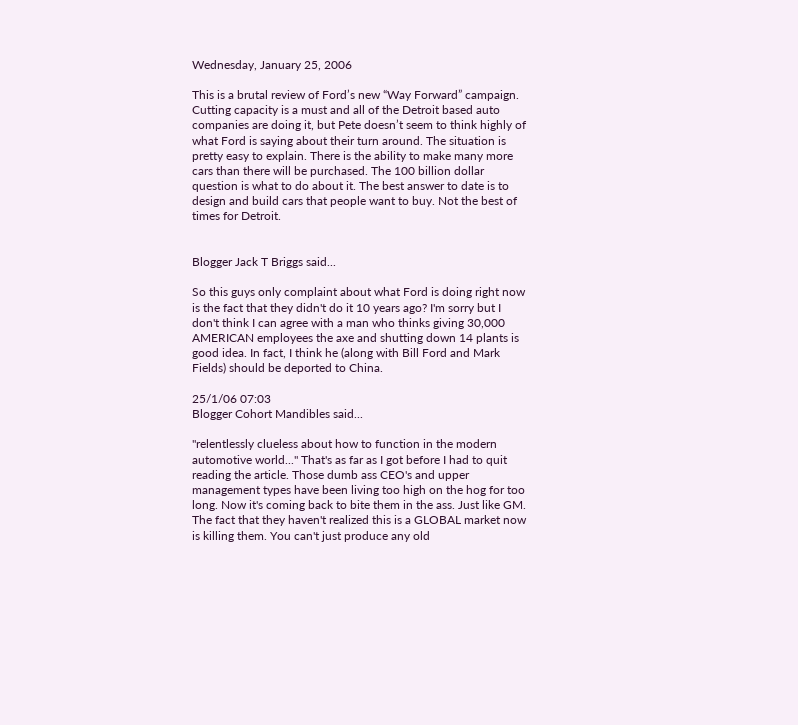Wednesday, January 25, 2006

This is a brutal review of Ford’s new “Way Forward” campaign. Cutting capacity is a must and all of the Detroit based auto companies are doing it, but Pete doesn’t seem to think highly of what Ford is saying about their turn around. The situation is pretty easy to explain. There is the ability to make many more cars than there will be purchased. The 100 billion dollar question is what to do about it. The best answer to date is to design and build cars that people want to buy. Not the best of times for Detroit.


Blogger Jack T Briggs said...

So this guys only complaint about what Ford is doing right now is the fact that they didn't do it 10 years ago? I'm sorry but I don't think I can agree with a man who thinks giving 30,000 AMERICAN employees the axe and shutting down 14 plants is good idea. In fact, I think he (along with Bill Ford and Mark Fields) should be deported to China.

25/1/06 07:03
Blogger Cohort Mandibles said...

"relentlessly clueless about how to function in the modern automotive world..." That's as far as I got before I had to quit reading the article. Those dumb ass CEO's and upper management types have been living too high on the hog for too long. Now it's coming back to bite them in the ass. Just like GM. The fact that they haven't realized this is a GLOBAL market now is killing them. You can't just produce any old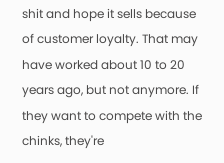shit and hope it sells because of customer loyalty. That may have worked about 10 to 20 years ago, but not anymore. If they want to compete with the chinks, they're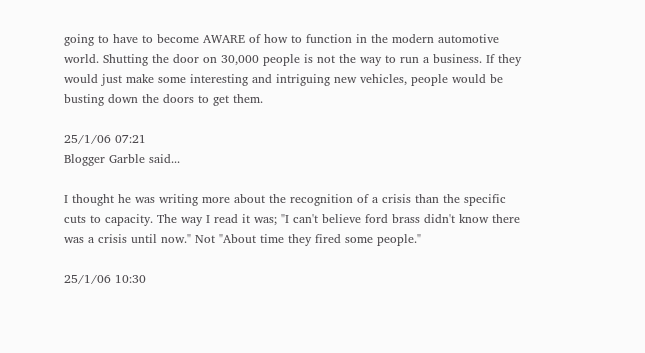going to have to become AWARE of how to function in the modern automotive world. Shutting the door on 30,000 people is not the way to run a business. If they would just make some interesting and intriguing new vehicles, people would be busting down the doors to get them.

25/1/06 07:21
Blogger Garble said...

I thought he was writing more about the recognition of a crisis than the specific cuts to capacity. The way I read it was; "I can't believe ford brass didn't know there was a crisis until now." Not "About time they fired some people."

25/1/06 10:30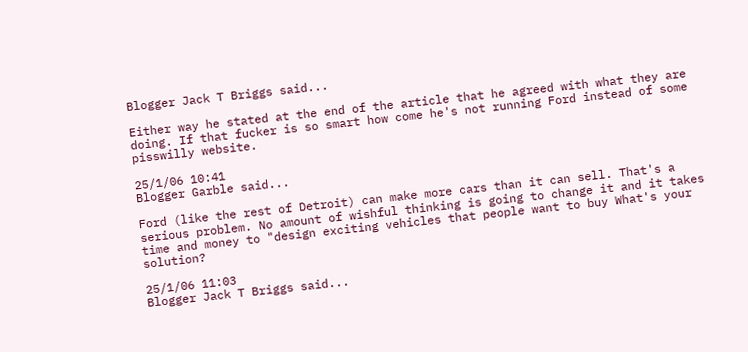Blogger Jack T Briggs said...

Either way he stated at the end of the article that he agreed with what they are doing. If that fucker is so smart how come he's not running Ford instead of some pisswilly website.

25/1/06 10:41
Blogger Garble said...

Ford (like the rest of Detroit) can make more cars than it can sell. That's a serious problem. No amount of wishful thinking is going to change it and it takes time and money to "design exciting vehicles that people want to buy What's your solution?

25/1/06 11:03
Blogger Jack T Briggs said...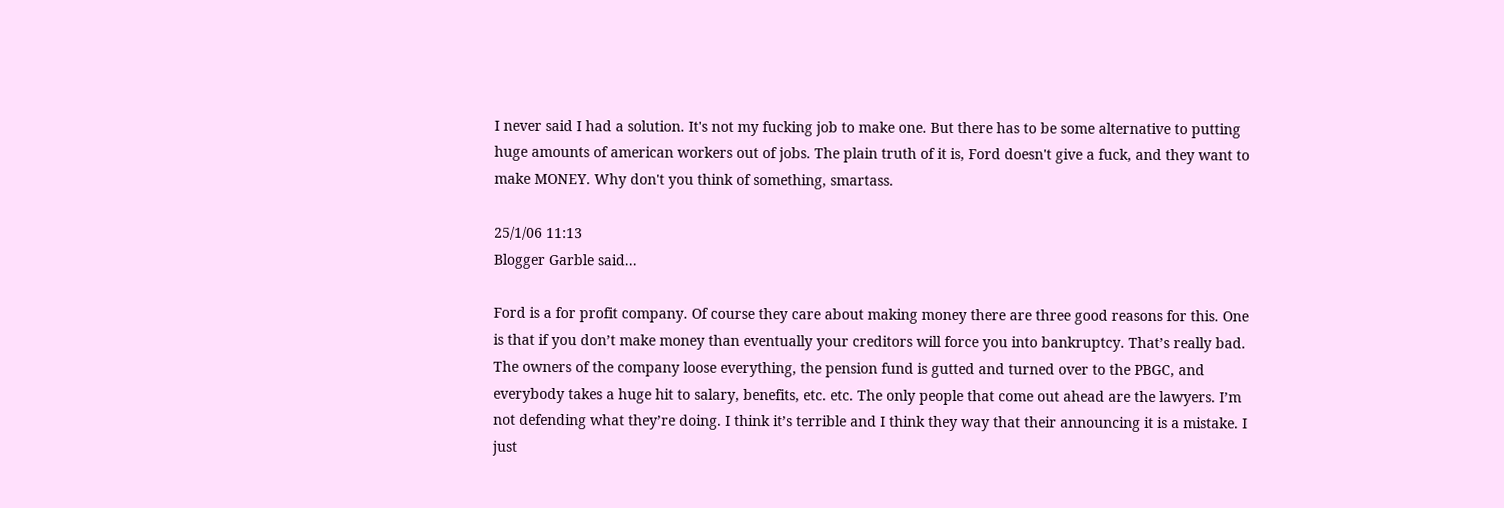I never said I had a solution. It's not my fucking job to make one. But there has to be some alternative to putting huge amounts of american workers out of jobs. The plain truth of it is, Ford doesn't give a fuck, and they want to make MONEY. Why don't you think of something, smartass.

25/1/06 11:13
Blogger Garble said...

Ford is a for profit company. Of course they care about making money there are three good reasons for this. One is that if you don’t make money than eventually your creditors will force you into bankruptcy. That’s really bad. The owners of the company loose everything, the pension fund is gutted and turned over to the PBGC, and everybody takes a huge hit to salary, benefits, etc. etc. The only people that come out ahead are the lawyers. I’m not defending what they’re doing. I think it’s terrible and I think they way that their announcing it is a mistake. I just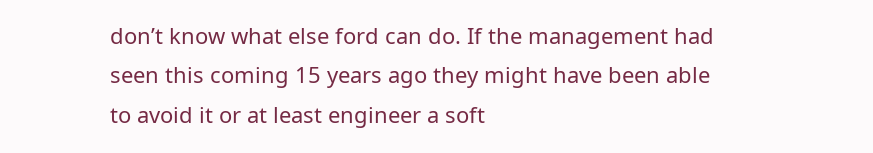don’t know what else ford can do. If the management had seen this coming 15 years ago they might have been able to avoid it or at least engineer a soft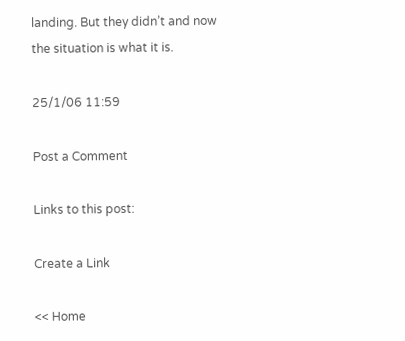landing. But they didn’t and now the situation is what it is.

25/1/06 11:59

Post a Comment

Links to this post:

Create a Link

<< Home